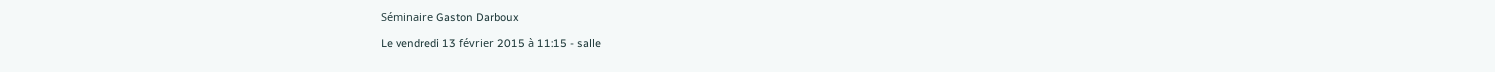Séminaire Gaston Darboux

Le vendredi 13 février 2015 à 11:15 - salle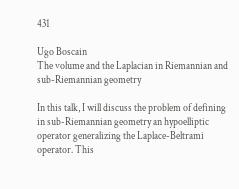431

Ugo Boscain
The volume and the Laplacian in Riemannian and sub-Riemannian geometry

In this talk, I will discuss the problem of defining in sub-Riemannian geometry an hypoelliptic operator generalizing the Laplace-Beltrami operator. This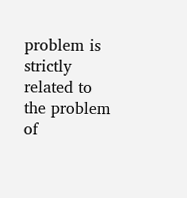problem is strictly related to the problem of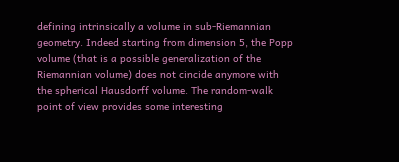defining intrinsically a volume in sub-Riemannian geometry. Indeed starting from dimension 5, the Popp volume (that is a possible generalization of the Riemannian volume) does not cincide anymore with the spherical Hausdorff volume. The random-walk point of view provides some interesting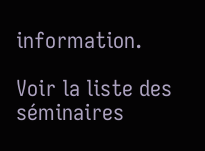information.

Voir la liste des séminaires